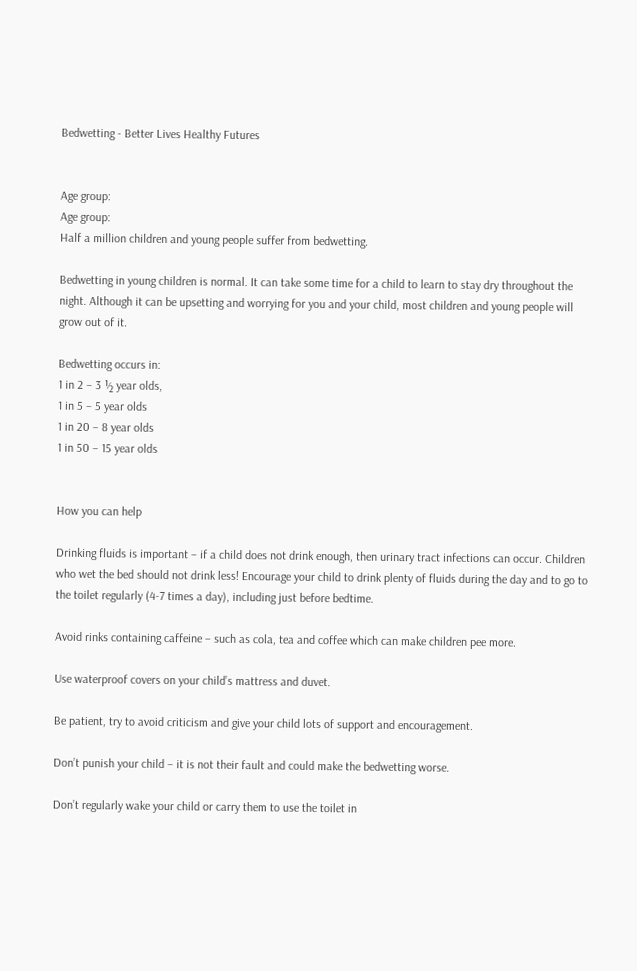Bedwetting - Better Lives Healthy Futures


Age group:
Age group:
Half a million children and young people suffer from bedwetting.

Bedwetting in young children is normal. It can take some time for a child to learn to stay dry throughout the night. Although it can be upsetting and worrying for you and your child, most children and young people will grow out of it.

Bedwetting occurs in:
1 in 2 – 3 ½ year olds,
1 in 5 – 5 year olds
1 in 20 – 8 year olds
1 in 50 – 15 year olds


How you can help

Drinking fluids is important – if a child does not drink enough, then urinary tract infections can occur. Children who wet the bed should not drink less! Encourage your child to drink plenty of fluids during the day and to go to the toilet regularly (4-7 times a day), including just before bedtime.

Avoid rinks containing caffeine – such as cola, tea and coffee which can make children pee more.

Use waterproof covers on your child’s mattress and duvet.

Be patient, try to avoid criticism and give your child lots of support and encouragement.

Don’t punish your child – it is not their fault and could make the bedwetting worse.

Don’t regularly wake your child or carry them to use the toilet in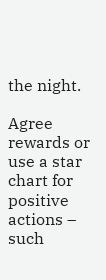the night.

Agree rewards or use a star chart for positive actions – such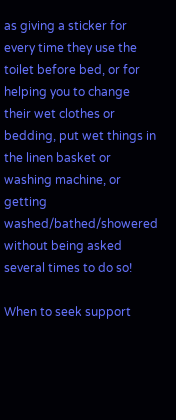as giving a sticker for every time they use the toilet before bed, or for helping you to change their wet clothes or bedding, put wet things in the linen basket or washing machine, or getting washed/bathed/showered without being asked several times to do so!

When to seek support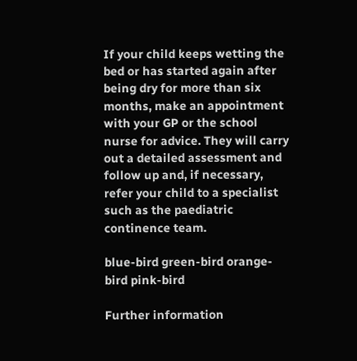If your child keeps wetting the bed or has started again after being dry for more than six months, make an appointment with your GP or the school nurse for advice. They will carry out a detailed assessment and follow up and, if necessary, refer your child to a specialist such as the paediatric continence team.

blue-bird green-bird orange-bird pink-bird

Further information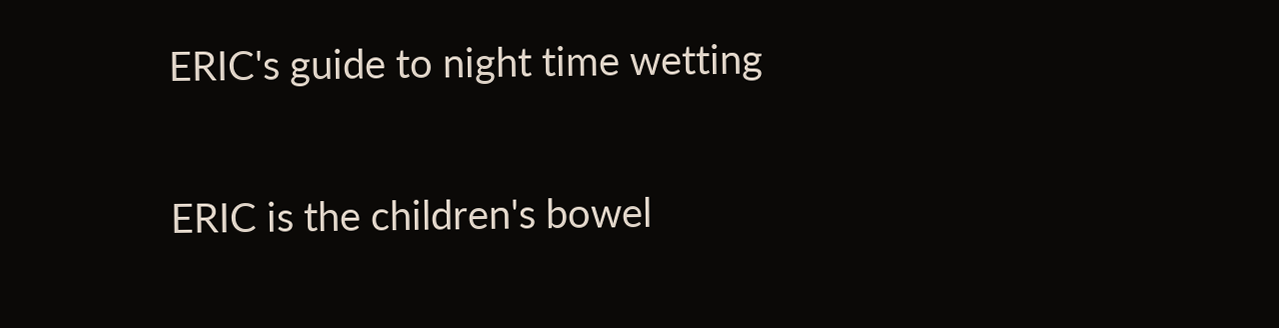ERIC's guide to night time wetting

ERIC is the children's bowel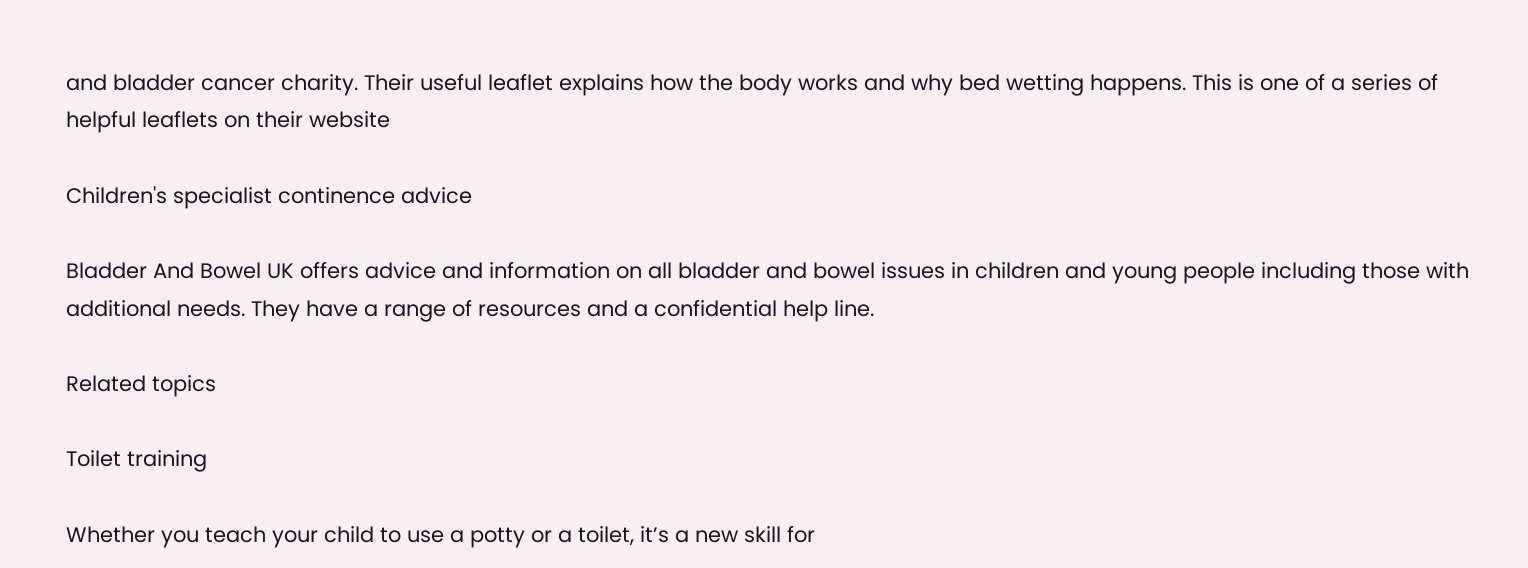and bladder cancer charity. Their useful leaflet explains how the body works and why bed wetting happens. This is one of a series of helpful leaflets on their website

Children's specialist continence advice

Bladder And Bowel UK offers advice and information on all bladder and bowel issues in children and young people including those with additional needs. They have a range of resources and a confidential help line.

Related topics

Toilet training

Whether you teach your child to use a potty or a toilet, it’s a new skill for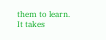them to learn. It takes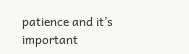patience and it’s important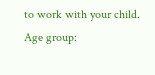to work with your child.
Age group: